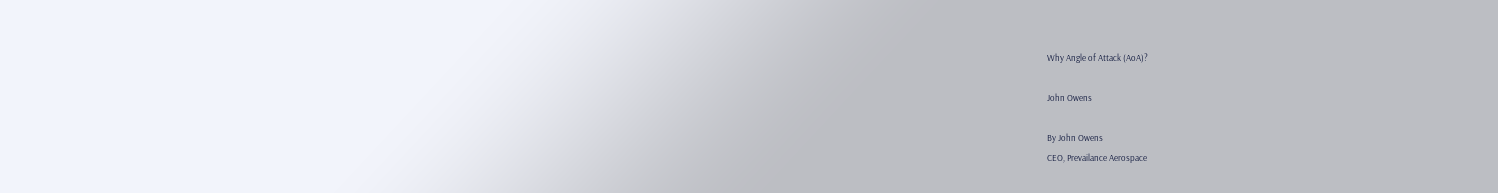Why Angle of Attack (AoA)?

John Owens

By John Owens
CEO, Prevailance Aerospace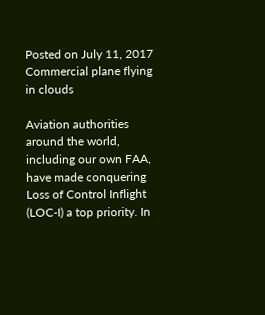Posted on July 11, 2017
Commercial plane flying in clouds

Aviation authorities around the world, including our own FAA, have made conquering Loss of Control Inflight (LOC-I) a top priority. In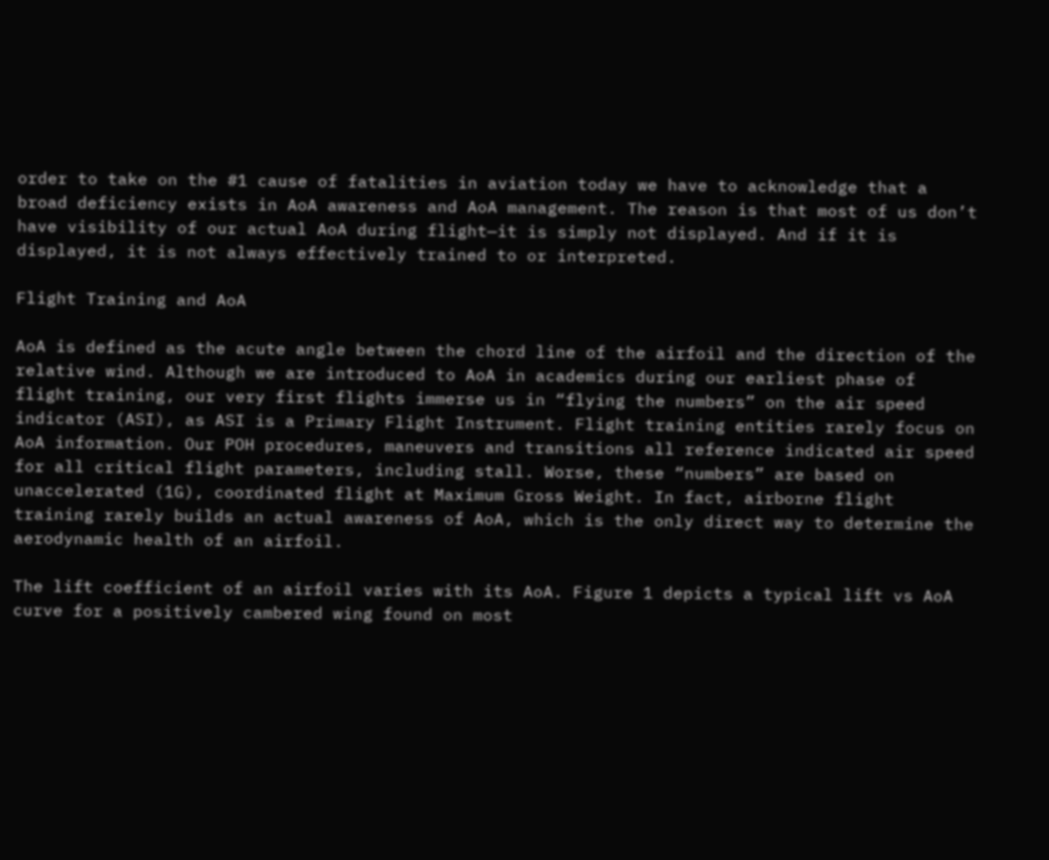order to take on the #1 cause of fatalities in aviation today we have to acknowledge that a broad deficiency exists in AoA awareness and AoA management. The reason is that most of us don’t have visibility of our actual AoA during flight—it is simply not displayed. And if it is displayed, it is not always effectively trained to or interpreted.

Flight Training and AoA

AoA is defined as the acute angle between the chord line of the airfoil and the direction of the relative wind. Although we are introduced to AoA in academics during our earliest phase of flight training, our very first flights immerse us in “flying the numbers” on the air speed indicator (ASI), as ASI is a Primary Flight Instrument. Flight training entities rarely focus on AoA information. Our POH procedures, maneuvers and transitions all reference indicated air speed for all critical flight parameters, including stall. Worse, these “numbers” are based on unaccelerated (1G), coordinated flight at Maximum Gross Weight. In fact, airborne flight training rarely builds an actual awareness of AoA, which is the only direct way to determine the aerodynamic health of an airfoil.

The lift coefficient of an airfoil varies with its AoA. Figure 1 depicts a typical lift vs AoA curve for a positively cambered wing found on most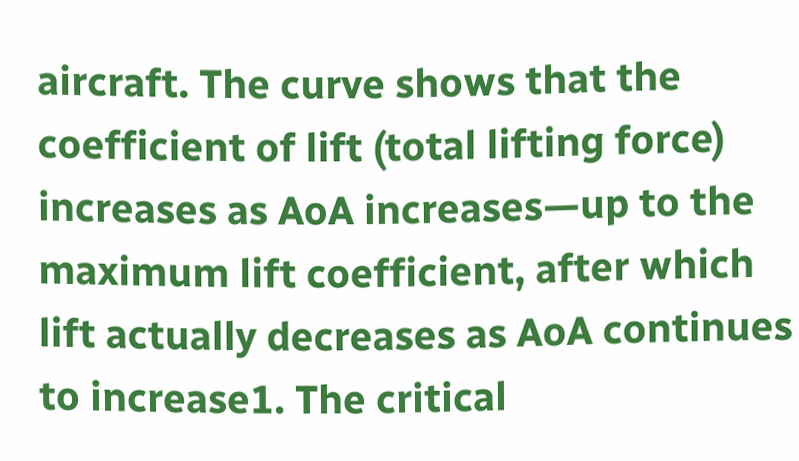aircraft. The curve shows that the coefficient of lift (total lifting force) increases as AoA increases—up to the maximum lift coefficient, after which lift actually decreases as AoA continues to increase1. The critical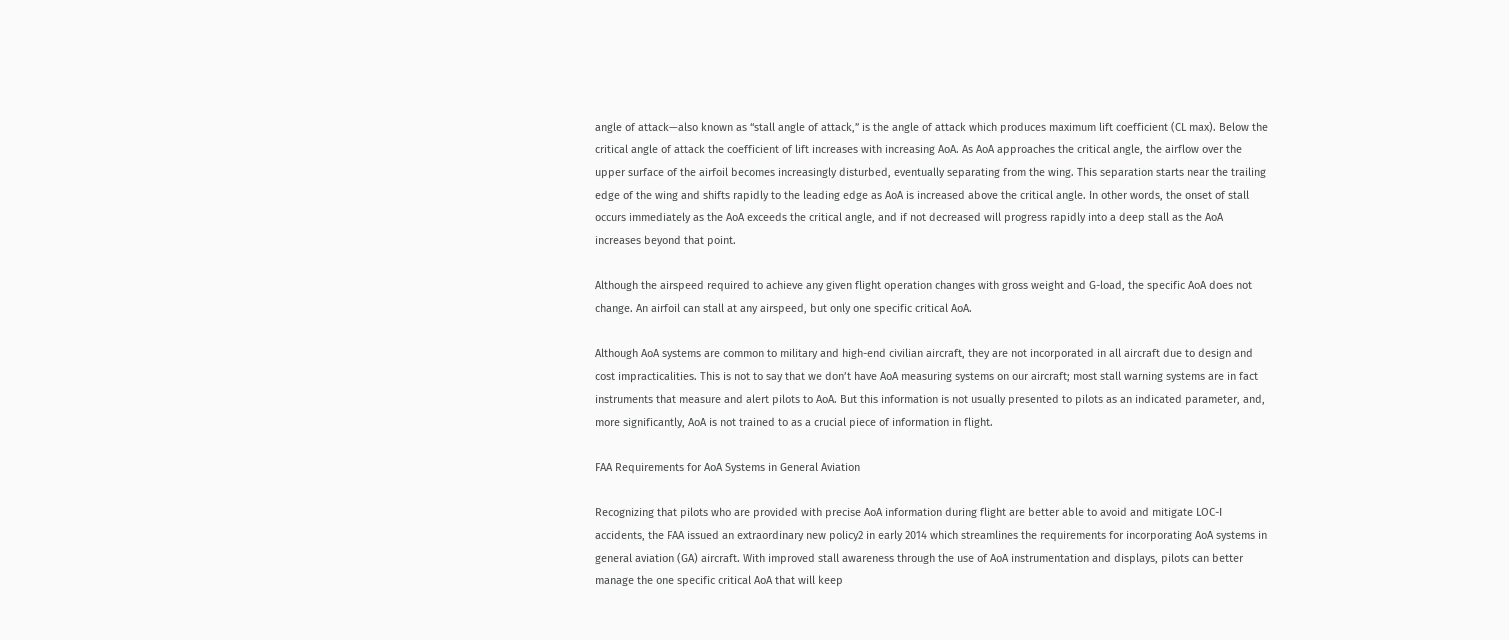angle of attack—also known as “stall angle of attack,” is the angle of attack which produces maximum lift coefficient (CL max). Below the critical angle of attack the coefficient of lift increases with increasing AoA. As AoA approaches the critical angle, the airflow over the upper surface of the airfoil becomes increasingly disturbed, eventually separating from the wing. This separation starts near the trailing edge of the wing and shifts rapidly to the leading edge as AoA is increased above the critical angle. In other words, the onset of stall occurs immediately as the AoA exceeds the critical angle, and if not decreased will progress rapidly into a deep stall as the AoA increases beyond that point.

Although the airspeed required to achieve any given flight operation changes with gross weight and G-load, the specific AoA does not change. An airfoil can stall at any airspeed, but only one specific critical AoA.

Although AoA systems are common to military and high-end civilian aircraft, they are not incorporated in all aircraft due to design and cost impracticalities. This is not to say that we don’t have AoA measuring systems on our aircraft; most stall warning systems are in fact instruments that measure and alert pilots to AoA. But this information is not usually presented to pilots as an indicated parameter, and, more significantly, AoA is not trained to as a crucial piece of information in flight.

FAA Requirements for AoA Systems in General Aviation

Recognizing that pilots who are provided with precise AoA information during flight are better able to avoid and mitigate LOC-I accidents, the FAA issued an extraordinary new policy2 in early 2014 which streamlines the requirements for incorporating AoA systems in general aviation (GA) aircraft. With improved stall awareness through the use of AoA instrumentation and displays, pilots can better manage the one specific critical AoA that will keep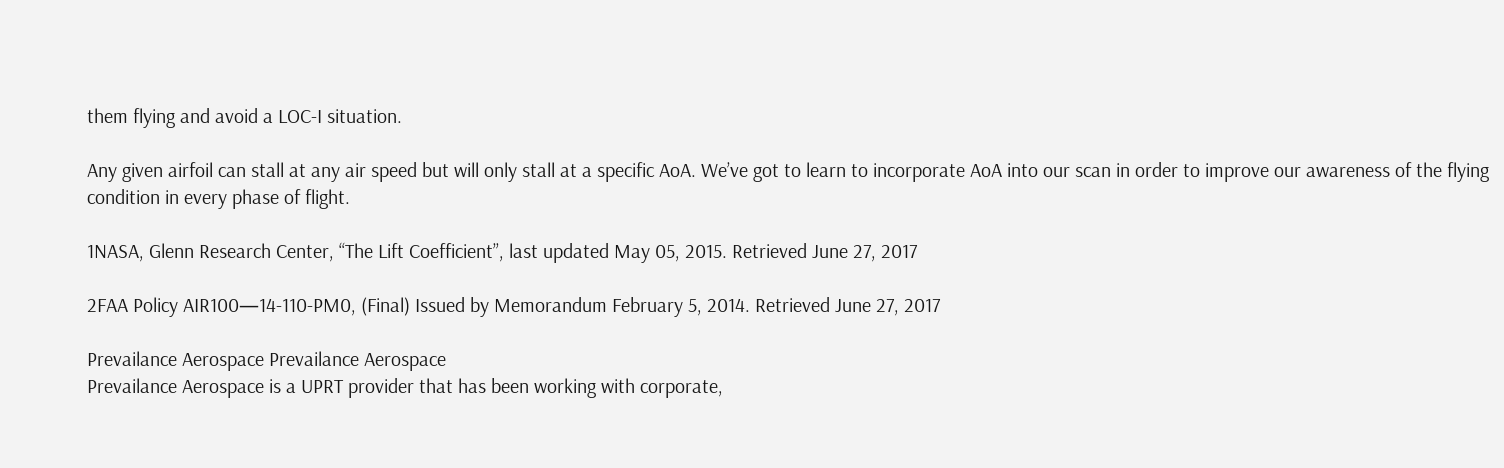them flying and avoid a LOC-I situation.

Any given airfoil can stall at any air speed but will only stall at a specific AoA. We’ve got to learn to incorporate AoA into our scan in order to improve our awareness of the flying condition in every phase of flight.

1NASA, Glenn Research Center, “The Lift Coefficient”, last updated May 05, 2015. Retrieved June 27, 2017

2FAA Policy AIR100—14-110-PM0, (Final) Issued by Memorandum February 5, 2014. Retrieved June 27, 2017

Prevailance Aerospace Prevailance Aerospace
Prevailance Aerospace is a UPRT provider that has been working with corporate,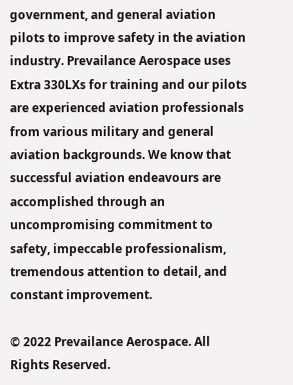government, and general aviation pilots to improve safety in the aviation industry. Prevailance Aerospace uses Extra 330LXs for training and our pilots are experienced aviation professionals from various military and general aviation backgrounds. We know that successful aviation endeavours are accomplished through an uncompromising commitment to safety, impeccable professionalism, tremendous attention to detail, and constant improvement.

© 2022 Prevailance Aerospace. All Rights Reserved.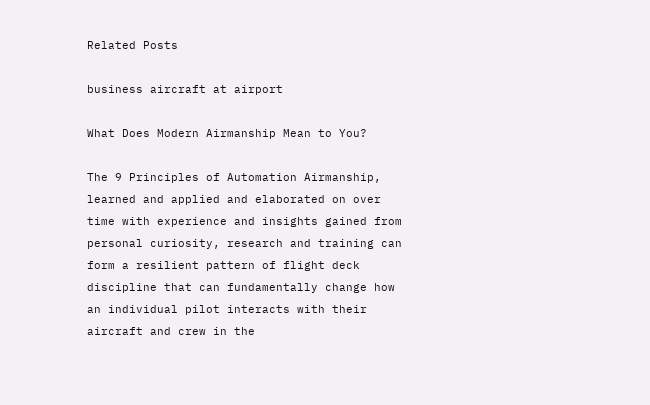Related Posts

business aircraft at airport

What Does Modern Airmanship Mean to You?

The 9 Principles of Automation Airmanship, learned and applied and elaborated on over time with experience and insights gained from personal curiosity, research and training can form a resilient pattern of flight deck discipline that can fundamentally change how an individual pilot interacts with their aircraft and crew in the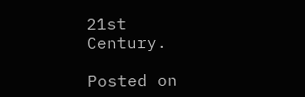21st Century.

Posted on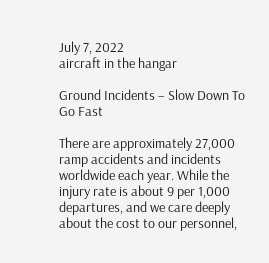July 7, 2022
aircraft in the hangar

Ground Incidents – Slow Down To Go Fast

There are approximately 27,000 ramp accidents and incidents worldwide each year. While the injury rate is about 9 per 1,000 departures, and we care deeply about the cost to our personnel,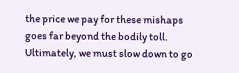the price we pay for these mishaps goes far beyond the bodily toll. Ultimately, we must slow down to go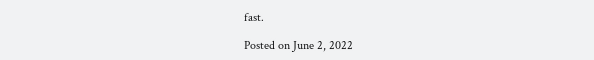fast.

Posted on June 2, 2022